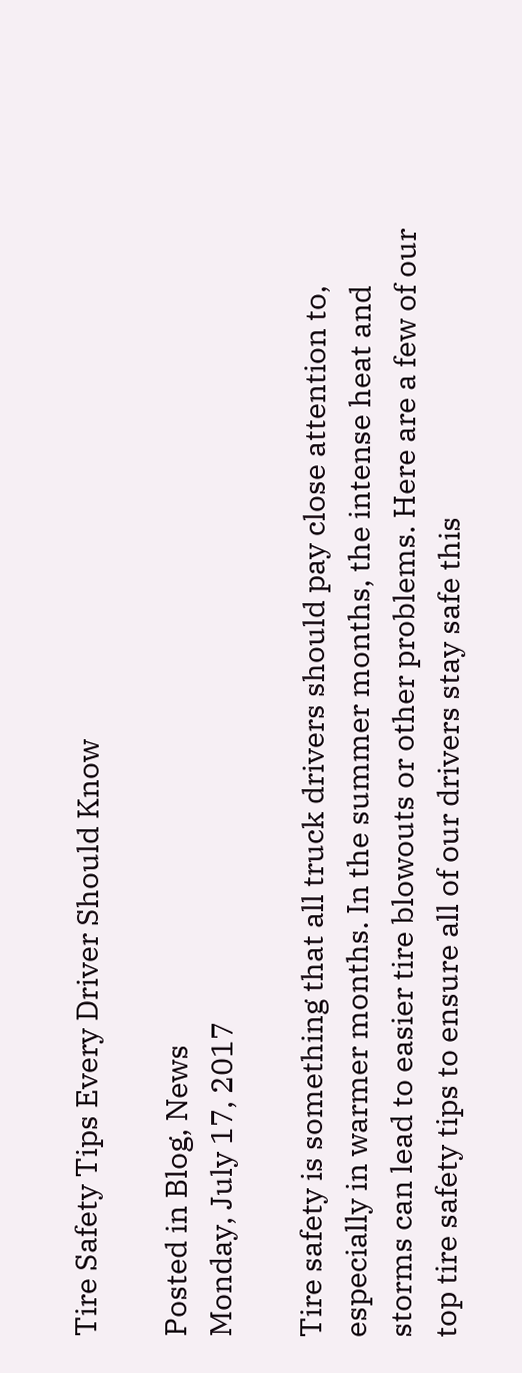Tire Safety Tips Every Driver Should Know

Posted in Blog, News
Monday, July 17, 2017

Tire safety is something that all truck drivers should pay close attention to, especially in warmer months. In the summer months, the intense heat and storms can lead to easier tire blowouts or other problems. Here are a few of our top tire safety tips to ensure all of our drivers stay safe this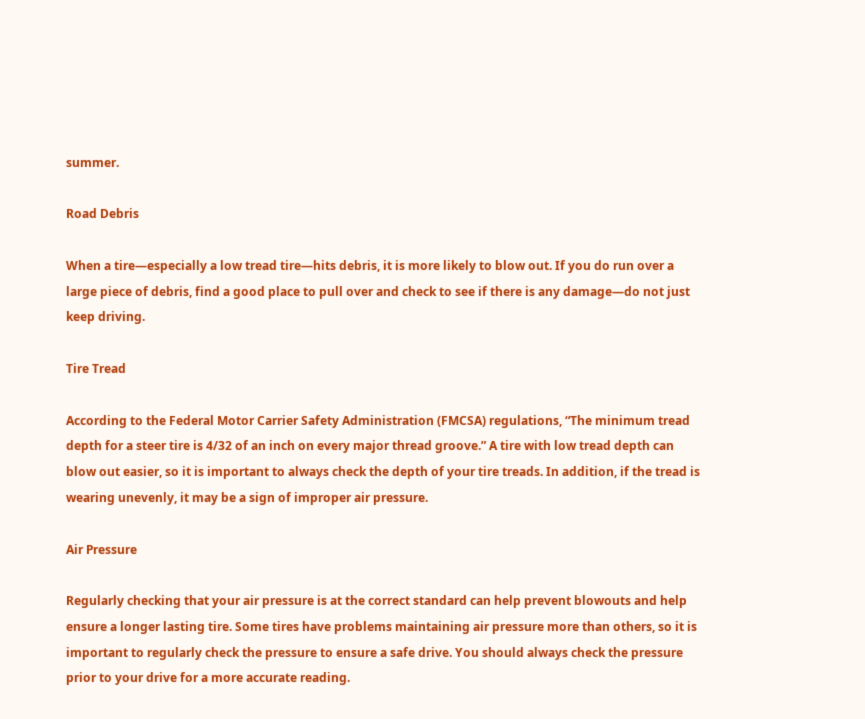summer.

Road Debris

When a tire—especially a low tread tire—hits debris, it is more likely to blow out. If you do run over a large piece of debris, find a good place to pull over and check to see if there is any damage—do not just keep driving.

Tire Tread

According to the Federal Motor Carrier Safety Administration (FMCSA) regulations, “The minimum tread depth for a steer tire is 4/32 of an inch on every major thread groove.” A tire with low tread depth can blow out easier, so it is important to always check the depth of your tire treads. In addition, if the tread is wearing unevenly, it may be a sign of improper air pressure.

Air Pressure

Regularly checking that your air pressure is at the correct standard can help prevent blowouts and help ensure a longer lasting tire. Some tires have problems maintaining air pressure more than others, so it is important to regularly check the pressure to ensure a safe drive. You should always check the pressure prior to your drive for a more accurate reading.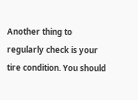Another thing to regularly check is your tire condition. You should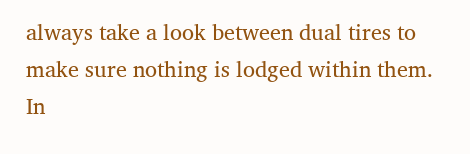always take a look between dual tires to make sure nothing is lodged within them. In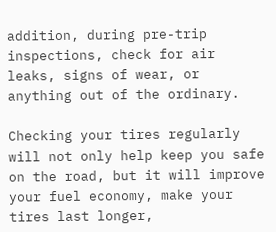addition, during pre-trip inspections, check for air leaks, signs of wear, or anything out of the ordinary.

Checking your tires regularly will not only help keep you safe on the road, but it will improve your fuel economy, make your tires last longer,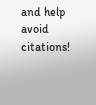and help avoid citations!